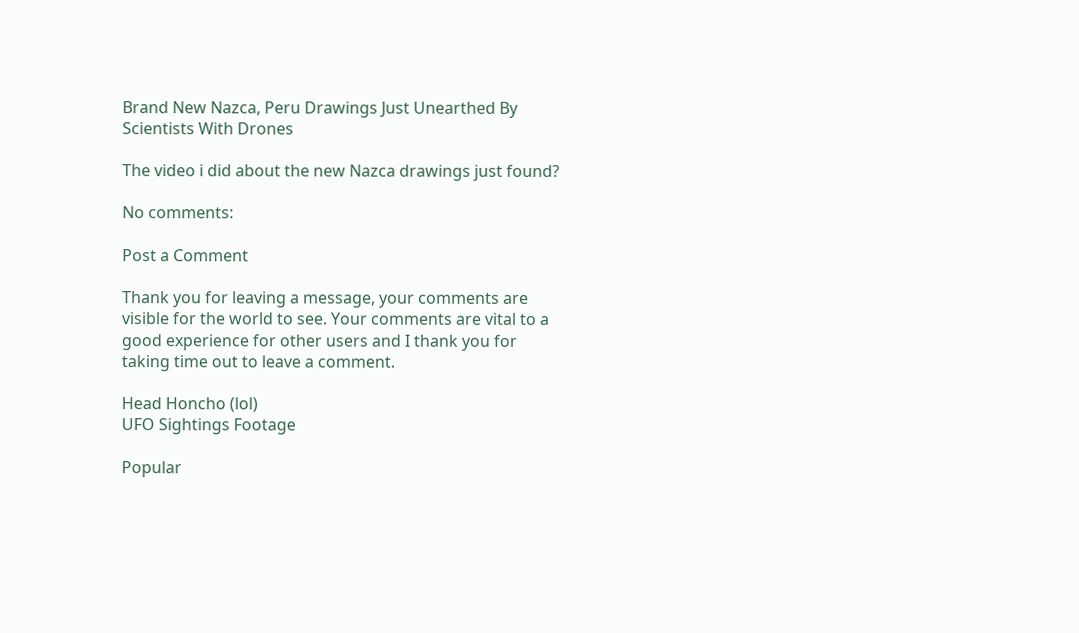Brand New Nazca, Peru Drawings Just Unearthed By Scientists With Drones

The video i did about the new Nazca drawings just found?

No comments:

Post a Comment

Thank you for leaving a message, your comments are visible for the world to see. Your comments are vital to a good experience for other users and I thank you for taking time out to leave a comment.

Head Honcho (lol)
UFO Sightings Footage

Popular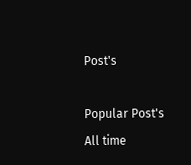Post's

Popular Post's All time